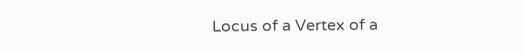Locus of a Vertex of a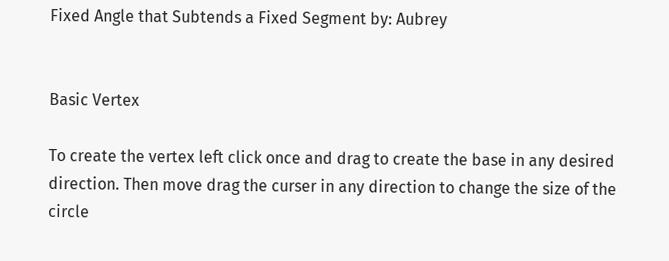Fixed Angle that Subtends a Fixed Segment by: Aubrey


Basic Vertex

To create the vertex left click once and drag to create the base in any desired direction. Then move drag the curser in any direction to change the size of the circle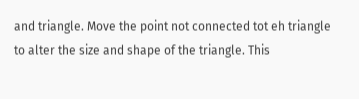and triangle. Move the point not connected tot eh triangle to alter the size and shape of the triangle. This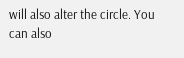will also alter the circle. You can also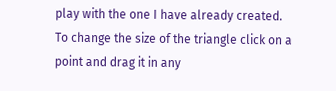play with the one I have already created. To change the size of the triangle click on a point and drag it in any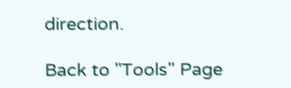direction.

Back to "Tools" Page